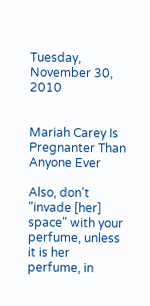Tuesday, November 30, 2010


Mariah Carey Is Pregnanter Than Anyone Ever

Also, don't "invade [her] space" with your perfume, unless it is her perfume, in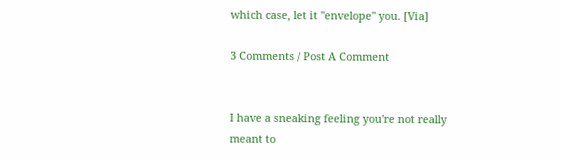which case, let it "envelope" you. [Via]

3 Comments / Post A Comment


I have a sneaking feeling you're not really meant to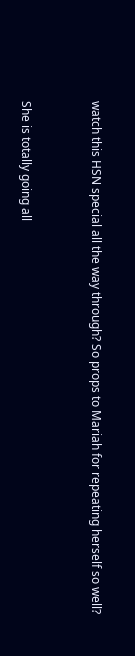watch this HSN special all the way through? So props to Mariah for repeating herself so well?


She is totally going all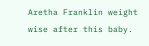Aretha Franklin weight wise after this baby.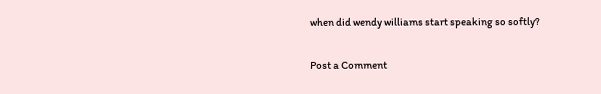when did wendy williams start speaking so softly?

Post a Comment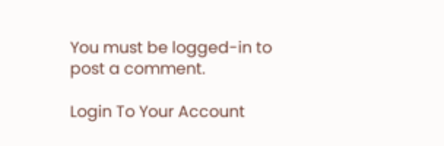You must be logged-in to post a comment.

Login To Your Account